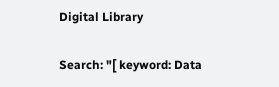Digital Library

Search: "[ keyword: Data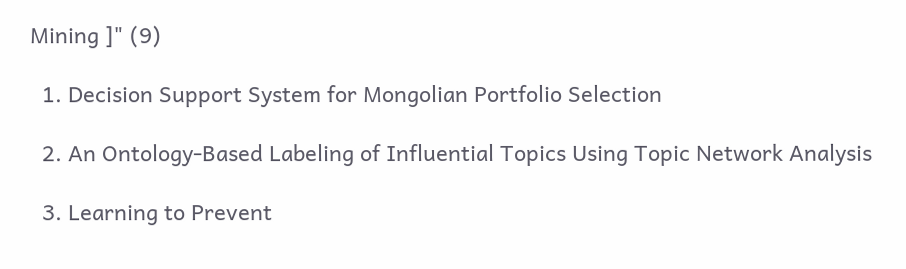Mining ]" (9)

  1. Decision Support System for Mongolian Portfolio Selection

  2. An Ontology-Based Labeling of Influential Topics Using Topic Network Analysis

  3. Learning to Prevent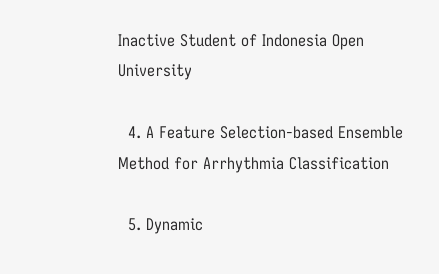Inactive Student of Indonesia Open University

  4. A Feature Selection-based Ensemble Method for Arrhythmia Classification

  5. Dynamic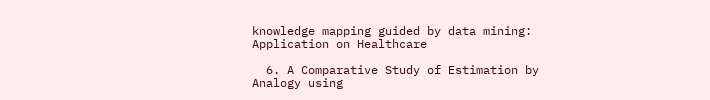knowledge mapping guided by data mining: Application on Healthcare

  6. A Comparative Study of Estimation by Analogy using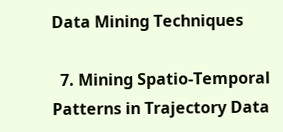Data Mining Techniques

  7. Mining Spatio-Temporal Patterns in Trajectory Data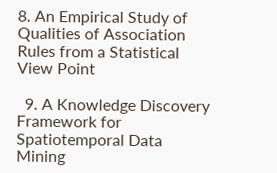8. An Empirical Study of Qualities of Association Rules from a Statistical View Point

  9. A Knowledge Discovery Framework for Spatiotemporal Data Mining